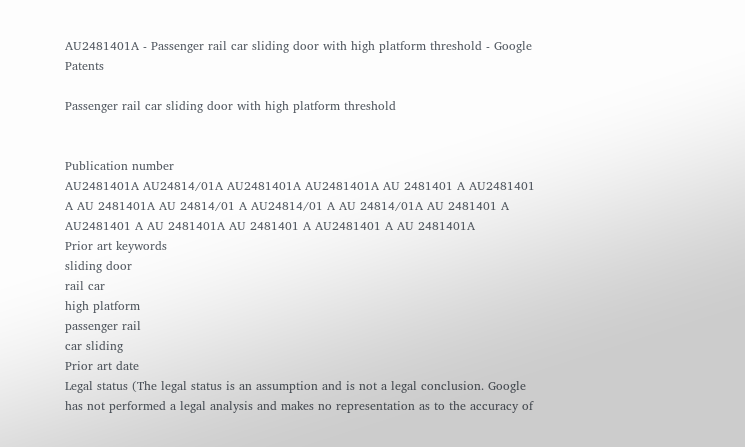AU2481401A - Passenger rail car sliding door with high platform threshold - Google Patents

Passenger rail car sliding door with high platform threshold


Publication number
AU2481401A AU24814/01A AU2481401A AU2481401A AU 2481401 A AU2481401 A AU 2481401A AU 24814/01 A AU24814/01 A AU 24814/01A AU 2481401 A AU2481401 A AU 2481401A AU 2481401 A AU2481401 A AU 2481401A
Prior art keywords
sliding door
rail car
high platform
passenger rail
car sliding
Prior art date
Legal status (The legal status is an assumption and is not a legal conclusion. Google has not performed a legal analysis and makes no representation as to the accuracy of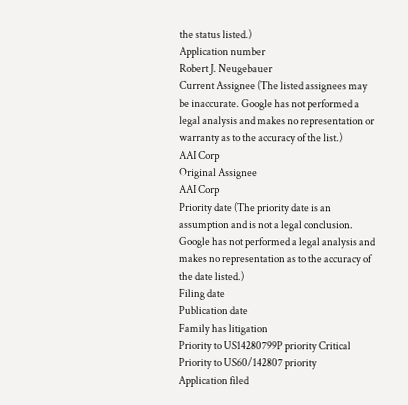the status listed.)
Application number
Robert J. Neugebauer
Current Assignee (The listed assignees may be inaccurate. Google has not performed a legal analysis and makes no representation or warranty as to the accuracy of the list.)
AAI Corp
Original Assignee
AAI Corp
Priority date (The priority date is an assumption and is not a legal conclusion. Google has not performed a legal analysis and makes no representation as to the accuracy of the date listed.)
Filing date
Publication date
Family has litigation
Priority to US14280799P priority Critical
Priority to US60/142807 priority
Application filed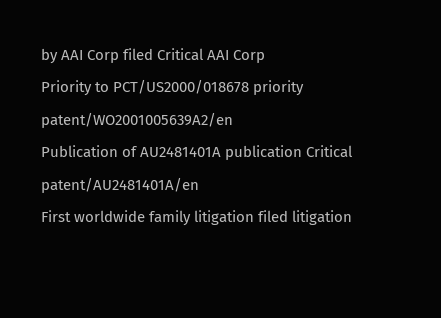by AAI Corp filed Critical AAI Corp
Priority to PCT/US2000/018678 priority patent/WO2001005639A2/en
Publication of AU2481401A publication Critical patent/AU2481401A/en
First worldwide family litigation filed litigation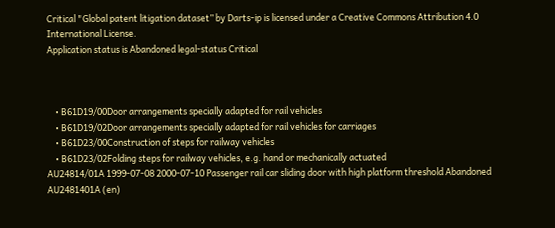Critical "Global patent litigation dataset” by Darts-ip is licensed under a Creative Commons Attribution 4.0 International License.
Application status is Abandoned legal-status Critical



    • B61D19/00Door arrangements specially adapted for rail vehicles
    • B61D19/02Door arrangements specially adapted for rail vehicles for carriages
    • B61D23/00Construction of steps for railway vehicles
    • B61D23/02Folding steps for railway vehicles, e.g. hand or mechanically actuated
AU24814/01A 1999-07-08 2000-07-10 Passenger rail car sliding door with high platform threshold Abandoned AU2481401A (en)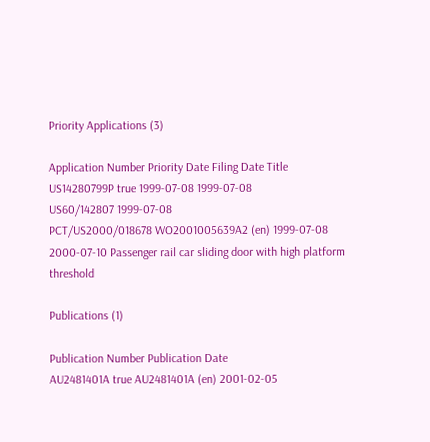Priority Applications (3)

Application Number Priority Date Filing Date Title
US14280799P true 1999-07-08 1999-07-08
US60/142807 1999-07-08
PCT/US2000/018678 WO2001005639A2 (en) 1999-07-08 2000-07-10 Passenger rail car sliding door with high platform threshold

Publications (1)

Publication Number Publication Date
AU2481401A true AU2481401A (en) 2001-02-05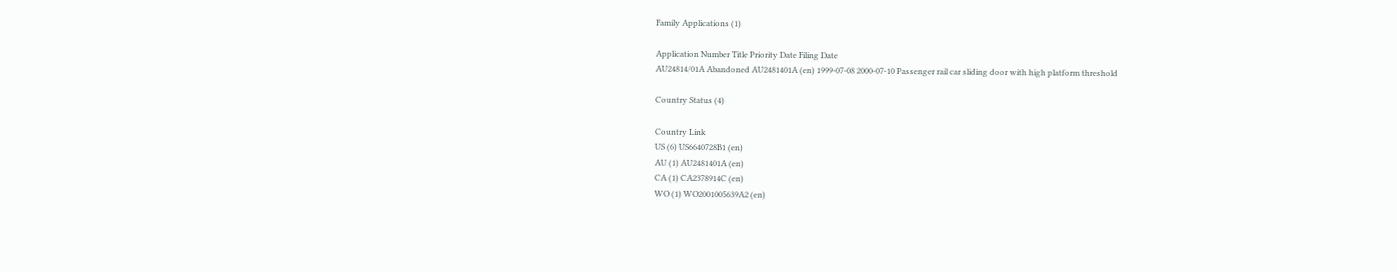Family Applications (1)

Application Number Title Priority Date Filing Date
AU24814/01A Abandoned AU2481401A (en) 1999-07-08 2000-07-10 Passenger rail car sliding door with high platform threshold

Country Status (4)

Country Link
US (6) US6640728B1 (en)
AU (1) AU2481401A (en)
CA (1) CA2378914C (en)
WO (1) WO2001005639A2 (en)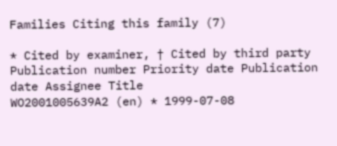Families Citing this family (7)

* Cited by examiner, † Cited by third party
Publication number Priority date Publication date Assignee Title
WO2001005639A2 (en) * 1999-07-08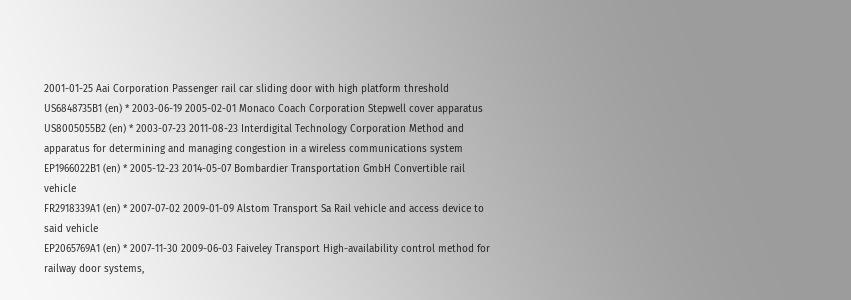2001-01-25 Aai Corporation Passenger rail car sliding door with high platform threshold
US6848735B1 (en) * 2003-06-19 2005-02-01 Monaco Coach Corporation Stepwell cover apparatus
US8005055B2 (en) * 2003-07-23 2011-08-23 Interdigital Technology Corporation Method and apparatus for determining and managing congestion in a wireless communications system
EP1966022B1 (en) * 2005-12-23 2014-05-07 Bombardier Transportation GmbH Convertible rail vehicle
FR2918339A1 (en) * 2007-07-02 2009-01-09 Alstom Transport Sa Rail vehicle and access device to said vehicle
EP2065769A1 (en) * 2007-11-30 2009-06-03 Faiveley Transport High-availability control method for railway door systems,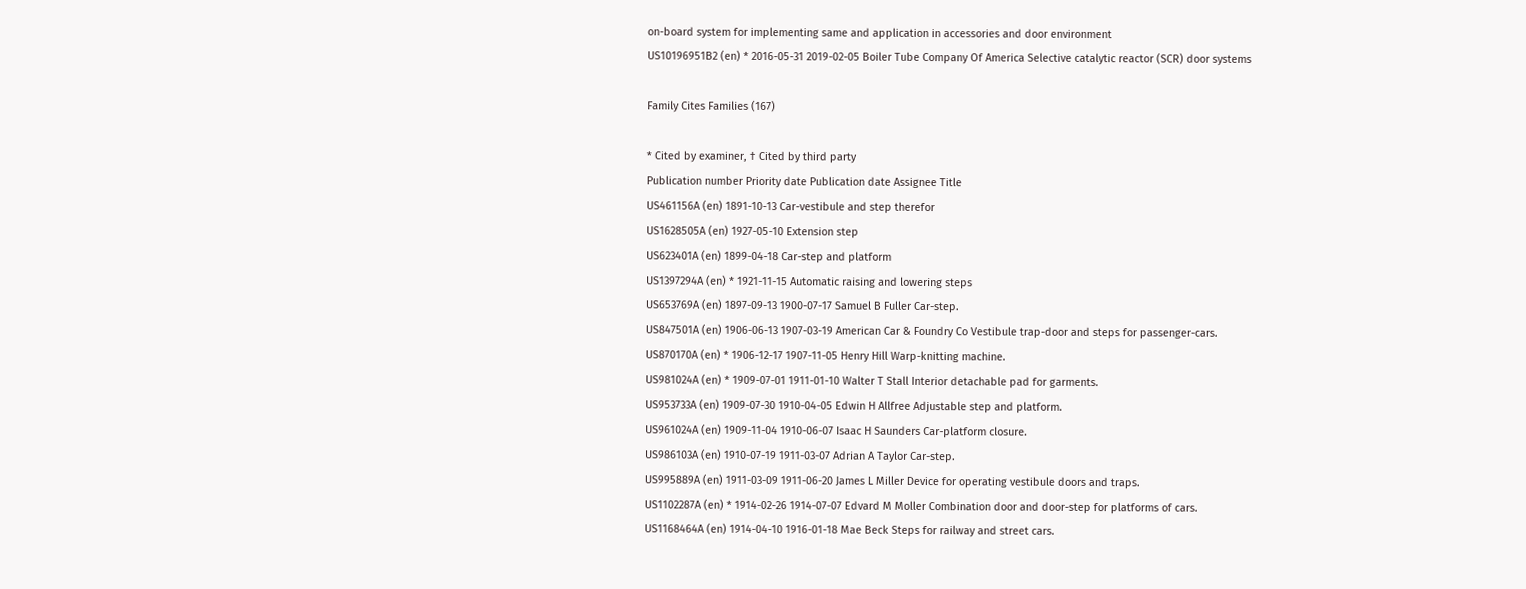on-board system for implementing same and application in accessories and door environment
US10196951B2 (en) * 2016-05-31 2019-02-05 Boiler Tube Company Of America Selective catalytic reactor (SCR) door systems

Family Cites Families (167)

* Cited by examiner, † Cited by third party
Publication number Priority date Publication date Assignee Title
US461156A (en) 1891-10-13 Car-vestibule and step therefor
US1628505A (en) 1927-05-10 Extension step
US623401A (en) 1899-04-18 Car-step and platform
US1397294A (en) * 1921-11-15 Automatic raising and lowering steps
US653769A (en) 1897-09-13 1900-07-17 Samuel B Fuller Car-step.
US847501A (en) 1906-06-13 1907-03-19 American Car & Foundry Co Vestibule trap-door and steps for passenger-cars.
US870170A (en) * 1906-12-17 1907-11-05 Henry Hill Warp-knitting machine.
US981024A (en) * 1909-07-01 1911-01-10 Walter T Stall Interior detachable pad for garments.
US953733A (en) 1909-07-30 1910-04-05 Edwin H Allfree Adjustable step and platform.
US961024A (en) 1909-11-04 1910-06-07 Isaac H Saunders Car-platform closure.
US986103A (en) 1910-07-19 1911-03-07 Adrian A Taylor Car-step.
US995889A (en) 1911-03-09 1911-06-20 James L Miller Device for operating vestibule doors and traps.
US1102287A (en) * 1914-02-26 1914-07-07 Edvard M Moller Combination door and door-step for platforms of cars.
US1168464A (en) 1914-04-10 1916-01-18 Mae Beck Steps for railway and street cars.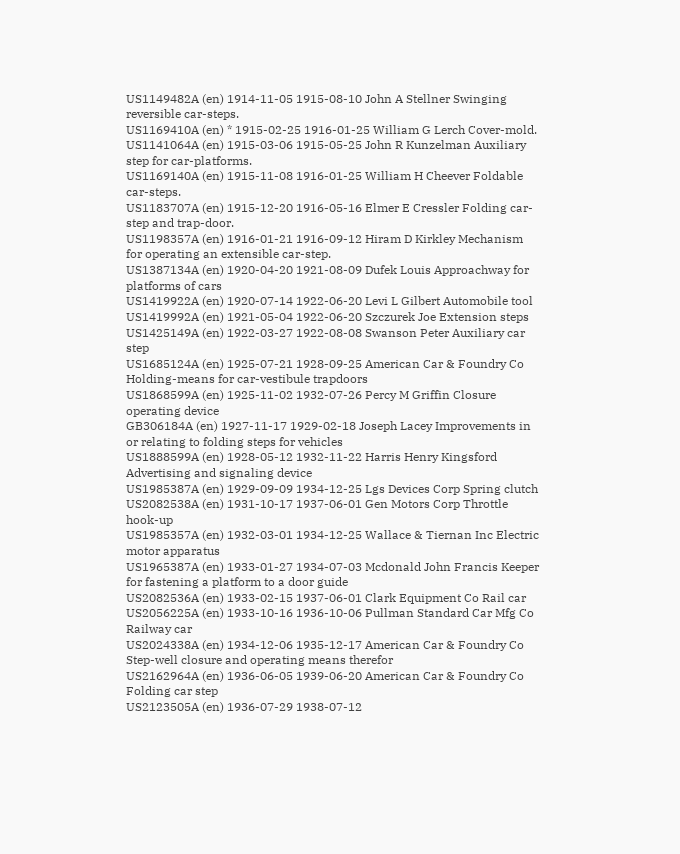US1149482A (en) 1914-11-05 1915-08-10 John A Stellner Swinging reversible car-steps.
US1169410A (en) * 1915-02-25 1916-01-25 William G Lerch Cover-mold.
US1141064A (en) 1915-03-06 1915-05-25 John R Kunzelman Auxiliary step for car-platforms.
US1169140A (en) 1915-11-08 1916-01-25 William H Cheever Foldable car-steps.
US1183707A (en) 1915-12-20 1916-05-16 Elmer E Cressler Folding car-step and trap-door.
US1198357A (en) 1916-01-21 1916-09-12 Hiram D Kirkley Mechanism for operating an extensible car-step.
US1387134A (en) 1920-04-20 1921-08-09 Dufek Louis Approachway for platforms of cars
US1419922A (en) 1920-07-14 1922-06-20 Levi L Gilbert Automobile tool
US1419992A (en) 1921-05-04 1922-06-20 Szczurek Joe Extension steps
US1425149A (en) 1922-03-27 1922-08-08 Swanson Peter Auxiliary car step
US1685124A (en) 1925-07-21 1928-09-25 American Car & Foundry Co Holding-means for car-vestibule trapdoors
US1868599A (en) 1925-11-02 1932-07-26 Percy M Griffin Closure operating device
GB306184A (en) 1927-11-17 1929-02-18 Joseph Lacey Improvements in or relating to folding steps for vehicles
US1888599A (en) 1928-05-12 1932-11-22 Harris Henry Kingsford Advertising and signaling device
US1985387A (en) 1929-09-09 1934-12-25 Lgs Devices Corp Spring clutch
US2082538A (en) 1931-10-17 1937-06-01 Gen Motors Corp Throttle hook-up
US1985357A (en) 1932-03-01 1934-12-25 Wallace & Tiernan Inc Electric motor apparatus
US1965387A (en) 1933-01-27 1934-07-03 Mcdonald John Francis Keeper for fastening a platform to a door guide
US2082536A (en) 1933-02-15 1937-06-01 Clark Equipment Co Rail car
US2056225A (en) 1933-10-16 1936-10-06 Pullman Standard Car Mfg Co Railway car
US2024338A (en) 1934-12-06 1935-12-17 American Car & Foundry Co Step-well closure and operating means therefor
US2162964A (en) 1936-06-05 1939-06-20 American Car & Foundry Co Folding car step
US2123505A (en) 1936-07-29 1938-07-12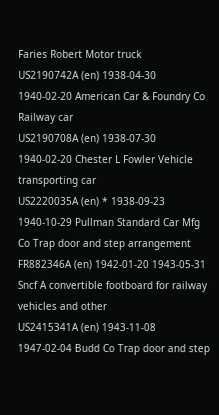Faries Robert Motor truck
US2190742A (en) 1938-04-30 1940-02-20 American Car & Foundry Co Railway car
US2190708A (en) 1938-07-30 1940-02-20 Chester L Fowler Vehicle transporting car
US2220035A (en) * 1938-09-23 1940-10-29 Pullman Standard Car Mfg Co Trap door and step arrangement
FR882346A (en) 1942-01-20 1943-05-31 Sncf A convertible footboard for railway vehicles and other
US2415341A (en) 1943-11-08 1947-02-04 Budd Co Trap door and step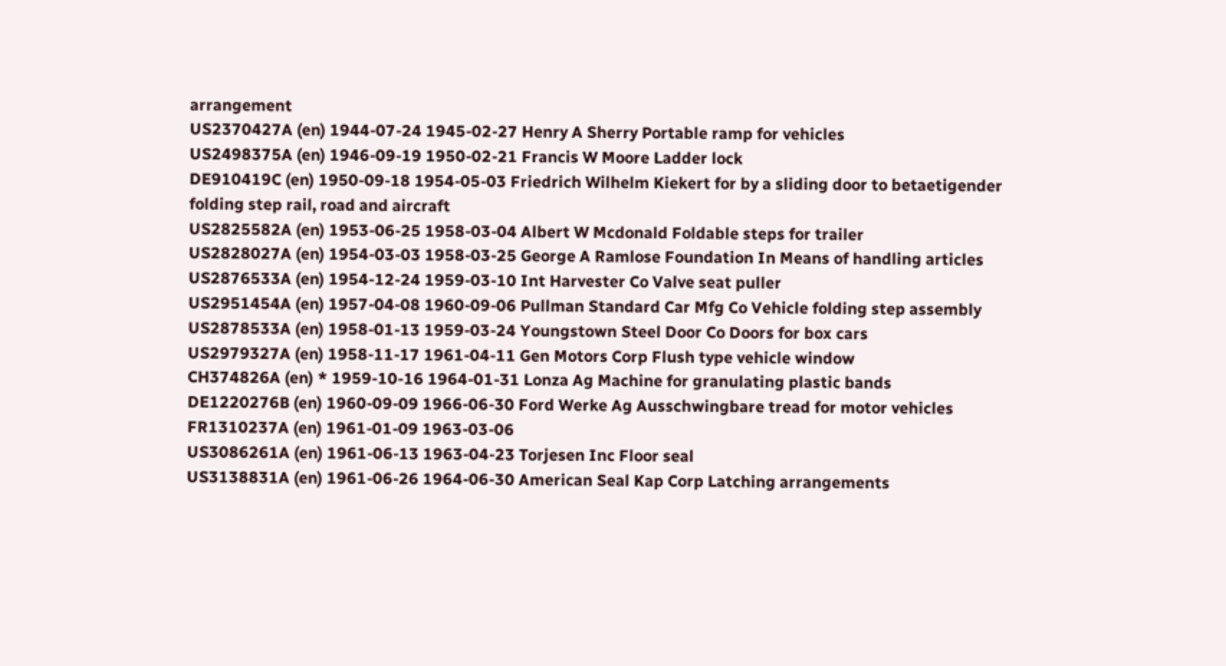arrangement
US2370427A (en) 1944-07-24 1945-02-27 Henry A Sherry Portable ramp for vehicles
US2498375A (en) 1946-09-19 1950-02-21 Francis W Moore Ladder lock
DE910419C (en) 1950-09-18 1954-05-03 Friedrich Wilhelm Kiekert for by a sliding door to betaetigender folding step rail, road and aircraft
US2825582A (en) 1953-06-25 1958-03-04 Albert W Mcdonald Foldable steps for trailer
US2828027A (en) 1954-03-03 1958-03-25 George A Ramlose Foundation In Means of handling articles
US2876533A (en) 1954-12-24 1959-03-10 Int Harvester Co Valve seat puller
US2951454A (en) 1957-04-08 1960-09-06 Pullman Standard Car Mfg Co Vehicle folding step assembly
US2878533A (en) 1958-01-13 1959-03-24 Youngstown Steel Door Co Doors for box cars
US2979327A (en) 1958-11-17 1961-04-11 Gen Motors Corp Flush type vehicle window
CH374826A (en) * 1959-10-16 1964-01-31 Lonza Ag Machine for granulating plastic bands
DE1220276B (en) 1960-09-09 1966-06-30 Ford Werke Ag Ausschwingbare tread for motor vehicles
FR1310237A (en) 1961-01-09 1963-03-06
US3086261A (en) 1961-06-13 1963-04-23 Torjesen Inc Floor seal
US3138831A (en) 1961-06-26 1964-06-30 American Seal Kap Corp Latching arrangements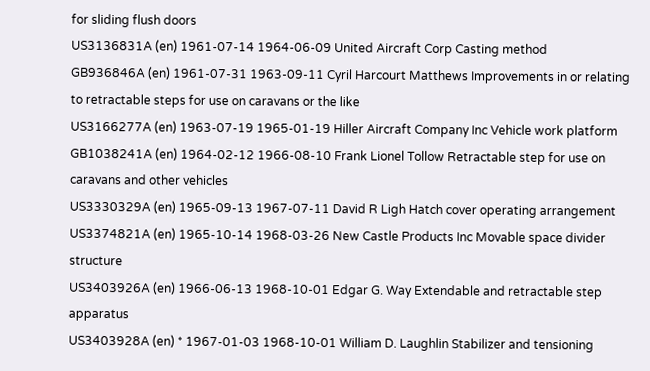for sliding flush doors
US3136831A (en) 1961-07-14 1964-06-09 United Aircraft Corp Casting method
GB936846A (en) 1961-07-31 1963-09-11 Cyril Harcourt Matthews Improvements in or relating to retractable steps for use on caravans or the like
US3166277A (en) 1963-07-19 1965-01-19 Hiller Aircraft Company Inc Vehicle work platform
GB1038241A (en) 1964-02-12 1966-08-10 Frank Lionel Tollow Retractable step for use on caravans and other vehicles
US3330329A (en) 1965-09-13 1967-07-11 David R Ligh Hatch cover operating arrangement
US3374821A (en) 1965-10-14 1968-03-26 New Castle Products Inc Movable space divider structure
US3403926A (en) 1966-06-13 1968-10-01 Edgar G. Way Extendable and retractable step apparatus
US3403928A (en) * 1967-01-03 1968-10-01 William D. Laughlin Stabilizer and tensioning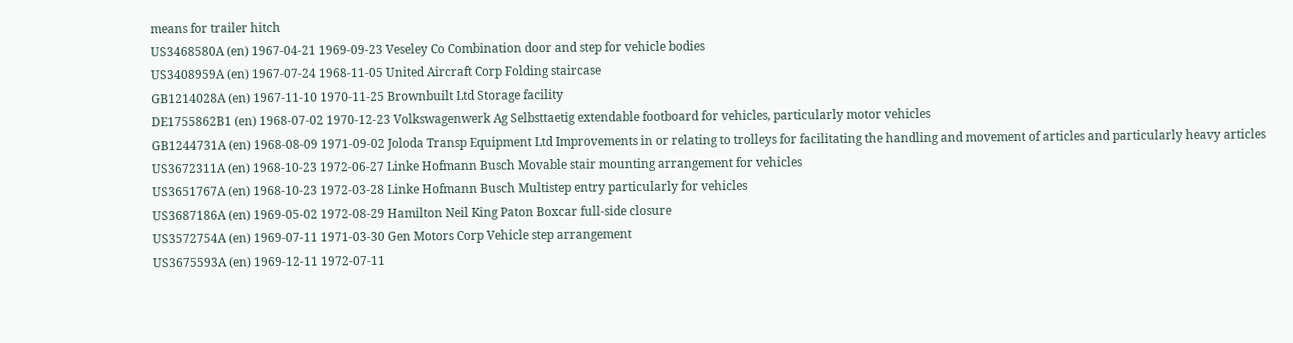means for trailer hitch
US3468580A (en) 1967-04-21 1969-09-23 Veseley Co Combination door and step for vehicle bodies
US3408959A (en) 1967-07-24 1968-11-05 United Aircraft Corp Folding staircase
GB1214028A (en) 1967-11-10 1970-11-25 Brownbuilt Ltd Storage facility
DE1755862B1 (en) 1968-07-02 1970-12-23 Volkswagenwerk Ag Selbsttaetig extendable footboard for vehicles, particularly motor vehicles
GB1244731A (en) 1968-08-09 1971-09-02 Joloda Transp Equipment Ltd Improvements in or relating to trolleys for facilitating the handling and movement of articles and particularly heavy articles
US3672311A (en) 1968-10-23 1972-06-27 Linke Hofmann Busch Movable stair mounting arrangement for vehicles
US3651767A (en) 1968-10-23 1972-03-28 Linke Hofmann Busch Multistep entry particularly for vehicles
US3687186A (en) 1969-05-02 1972-08-29 Hamilton Neil King Paton Boxcar full-side closure
US3572754A (en) 1969-07-11 1971-03-30 Gen Motors Corp Vehicle step arrangement
US3675593A (en) 1969-12-11 1972-07-11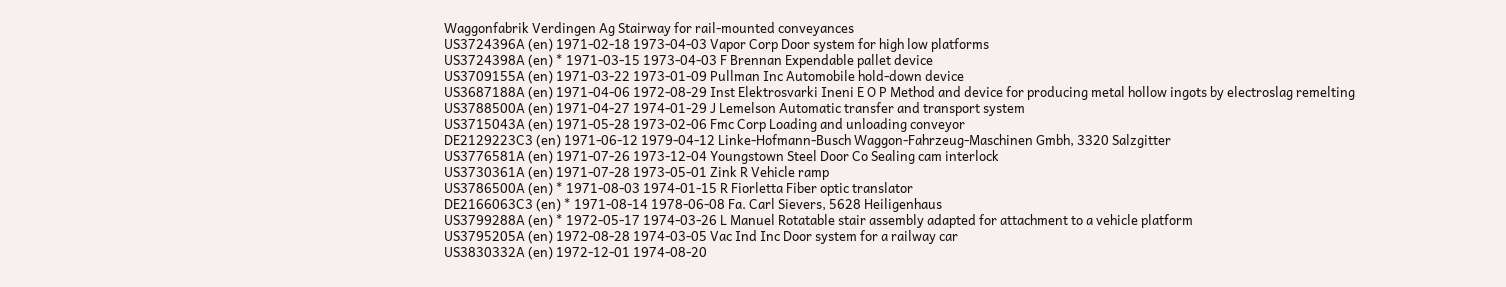Waggonfabrik Verdingen Ag Stairway for rail-mounted conveyances
US3724396A (en) 1971-02-18 1973-04-03 Vapor Corp Door system for high low platforms
US3724398A (en) * 1971-03-15 1973-04-03 F Brennan Expendable pallet device
US3709155A (en) 1971-03-22 1973-01-09 Pullman Inc Automobile hold-down device
US3687188A (en) 1971-04-06 1972-08-29 Inst Elektrosvarki Ineni E O P Method and device for producing metal hollow ingots by electroslag remelting
US3788500A (en) 1971-04-27 1974-01-29 J Lemelson Automatic transfer and transport system
US3715043A (en) 1971-05-28 1973-02-06 Fmc Corp Loading and unloading conveyor
DE2129223C3 (en) 1971-06-12 1979-04-12 Linke-Hofmann-Busch Waggon-Fahrzeug-Maschinen Gmbh, 3320 Salzgitter
US3776581A (en) 1971-07-26 1973-12-04 Youngstown Steel Door Co Sealing cam interlock
US3730361A (en) 1971-07-28 1973-05-01 Zink R Vehicle ramp
US3786500A (en) * 1971-08-03 1974-01-15 R Fiorletta Fiber optic translator
DE2166063C3 (en) * 1971-08-14 1978-06-08 Fa. Carl Sievers, 5628 Heiligenhaus
US3799288A (en) * 1972-05-17 1974-03-26 L Manuel Rotatable stair assembly adapted for attachment to a vehicle platform
US3795205A (en) 1972-08-28 1974-03-05 Vac Ind Inc Door system for a railway car
US3830332A (en) 1972-12-01 1974-08-20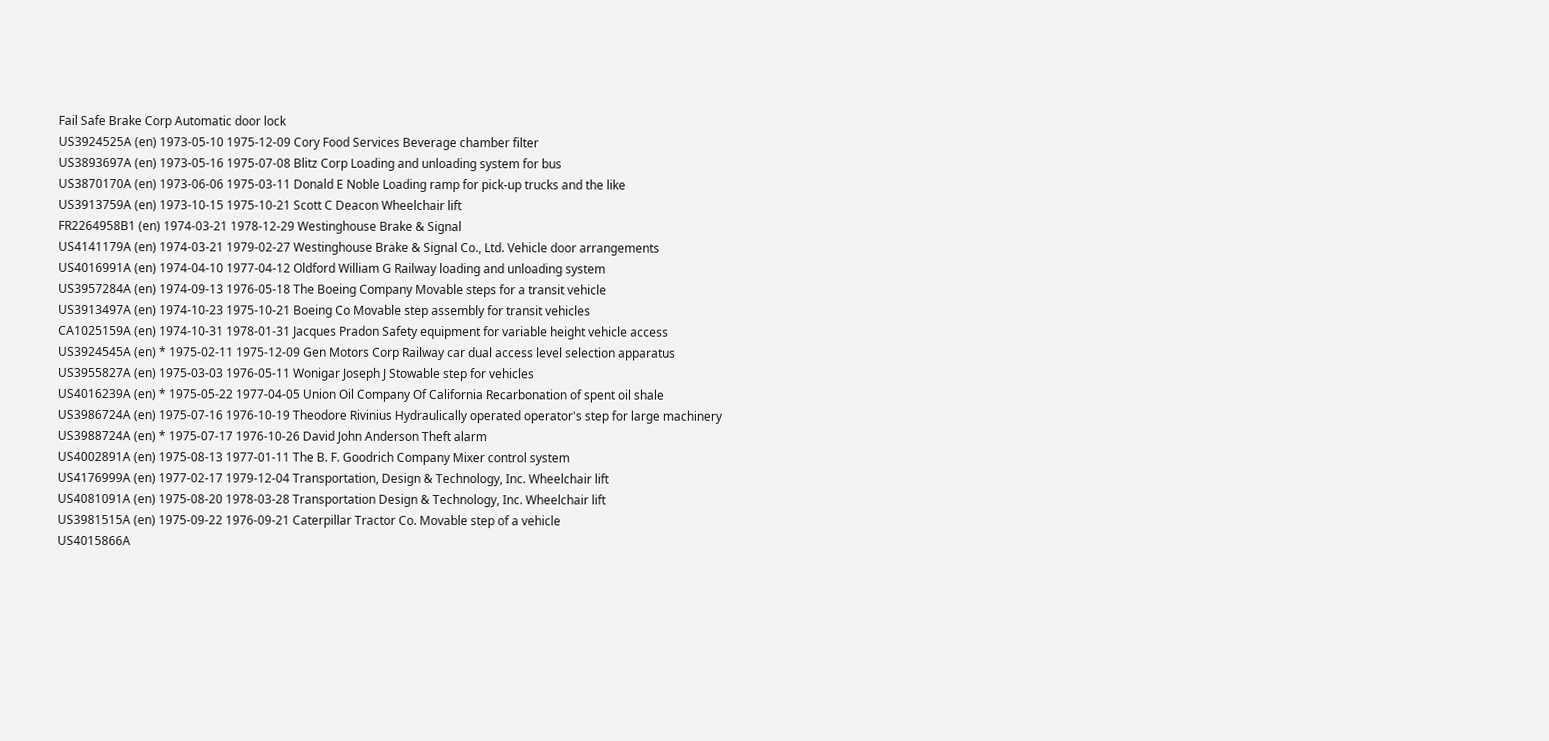Fail Safe Brake Corp Automatic door lock
US3924525A (en) 1973-05-10 1975-12-09 Cory Food Services Beverage chamber filter
US3893697A (en) 1973-05-16 1975-07-08 Blitz Corp Loading and unloading system for bus
US3870170A (en) 1973-06-06 1975-03-11 Donald E Noble Loading ramp for pick-up trucks and the like
US3913759A (en) 1973-10-15 1975-10-21 Scott C Deacon Wheelchair lift
FR2264958B1 (en) 1974-03-21 1978-12-29 Westinghouse Brake & Signal
US4141179A (en) 1974-03-21 1979-02-27 Westinghouse Brake & Signal Co., Ltd. Vehicle door arrangements
US4016991A (en) 1974-04-10 1977-04-12 Oldford William G Railway loading and unloading system
US3957284A (en) 1974-09-13 1976-05-18 The Boeing Company Movable steps for a transit vehicle
US3913497A (en) 1974-10-23 1975-10-21 Boeing Co Movable step assembly for transit vehicles
CA1025159A (en) 1974-10-31 1978-01-31 Jacques Pradon Safety equipment for variable height vehicle access
US3924545A (en) * 1975-02-11 1975-12-09 Gen Motors Corp Railway car dual access level selection apparatus
US3955827A (en) 1975-03-03 1976-05-11 Wonigar Joseph J Stowable step for vehicles
US4016239A (en) * 1975-05-22 1977-04-05 Union Oil Company Of California Recarbonation of spent oil shale
US3986724A (en) 1975-07-16 1976-10-19 Theodore Rivinius Hydraulically operated operator's step for large machinery
US3988724A (en) * 1975-07-17 1976-10-26 David John Anderson Theft alarm
US4002891A (en) 1975-08-13 1977-01-11 The B. F. Goodrich Company Mixer control system
US4176999A (en) 1977-02-17 1979-12-04 Transportation, Design & Technology, Inc. Wheelchair lift
US4081091A (en) 1975-08-20 1978-03-28 Transportation Design & Technology, Inc. Wheelchair lift
US3981515A (en) 1975-09-22 1976-09-21 Caterpillar Tractor Co. Movable step of a vehicle
US4015866A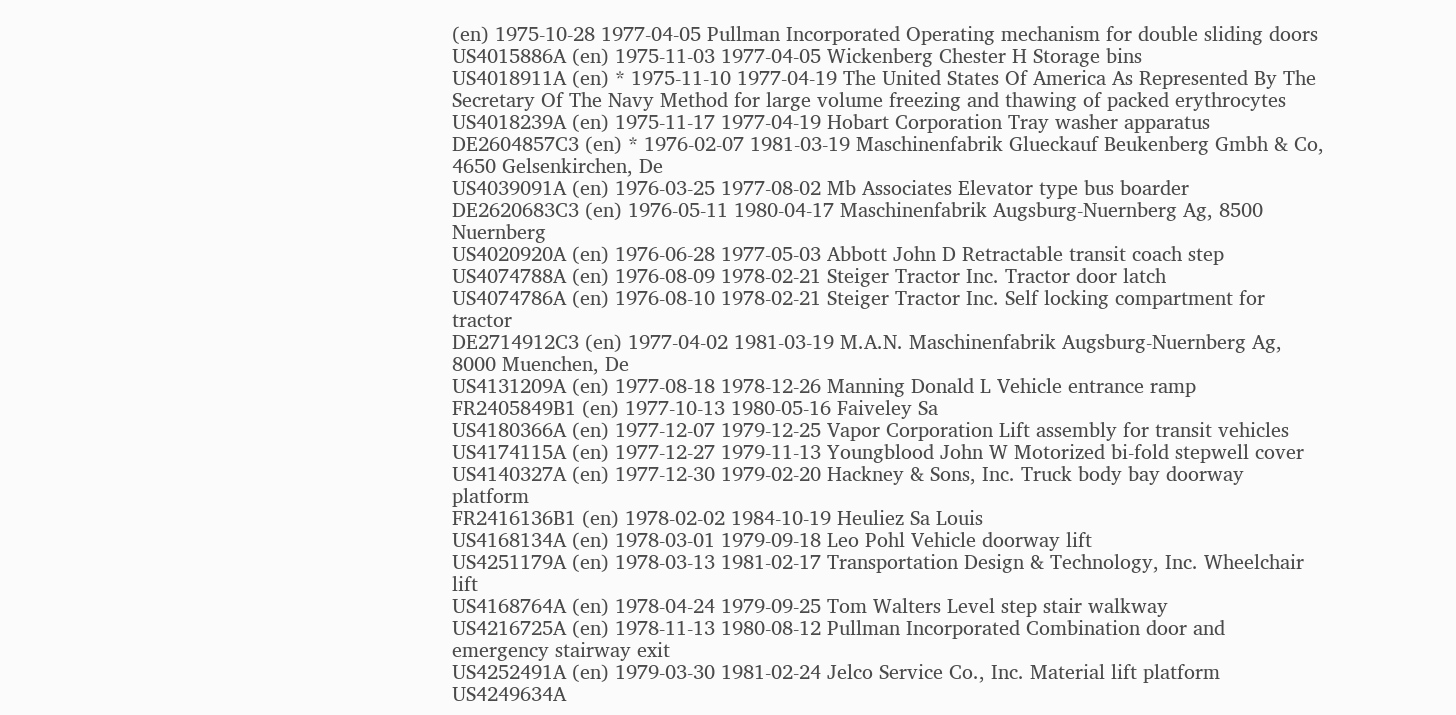(en) 1975-10-28 1977-04-05 Pullman Incorporated Operating mechanism for double sliding doors
US4015886A (en) 1975-11-03 1977-04-05 Wickenberg Chester H Storage bins
US4018911A (en) * 1975-11-10 1977-04-19 The United States Of America As Represented By The Secretary Of The Navy Method for large volume freezing and thawing of packed erythrocytes
US4018239A (en) 1975-11-17 1977-04-19 Hobart Corporation Tray washer apparatus
DE2604857C3 (en) * 1976-02-07 1981-03-19 Maschinenfabrik Glueckauf Beukenberg Gmbh & Co, 4650 Gelsenkirchen, De
US4039091A (en) 1976-03-25 1977-08-02 Mb Associates Elevator type bus boarder
DE2620683C3 (en) 1976-05-11 1980-04-17 Maschinenfabrik Augsburg-Nuernberg Ag, 8500 Nuernberg
US4020920A (en) 1976-06-28 1977-05-03 Abbott John D Retractable transit coach step
US4074788A (en) 1976-08-09 1978-02-21 Steiger Tractor Inc. Tractor door latch
US4074786A (en) 1976-08-10 1978-02-21 Steiger Tractor Inc. Self locking compartment for tractor
DE2714912C3 (en) 1977-04-02 1981-03-19 M.A.N. Maschinenfabrik Augsburg-Nuernberg Ag, 8000 Muenchen, De
US4131209A (en) 1977-08-18 1978-12-26 Manning Donald L Vehicle entrance ramp
FR2405849B1 (en) 1977-10-13 1980-05-16 Faiveley Sa
US4180366A (en) 1977-12-07 1979-12-25 Vapor Corporation Lift assembly for transit vehicles
US4174115A (en) 1977-12-27 1979-11-13 Youngblood John W Motorized bi-fold stepwell cover
US4140327A (en) 1977-12-30 1979-02-20 Hackney & Sons, Inc. Truck body bay doorway platform
FR2416136B1 (en) 1978-02-02 1984-10-19 Heuliez Sa Louis
US4168134A (en) 1978-03-01 1979-09-18 Leo Pohl Vehicle doorway lift
US4251179A (en) 1978-03-13 1981-02-17 Transportation Design & Technology, Inc. Wheelchair lift
US4168764A (en) 1978-04-24 1979-09-25 Tom Walters Level step stair walkway
US4216725A (en) 1978-11-13 1980-08-12 Pullman Incorporated Combination door and emergency stairway exit
US4252491A (en) 1979-03-30 1981-02-24 Jelco Service Co., Inc. Material lift platform
US4249634A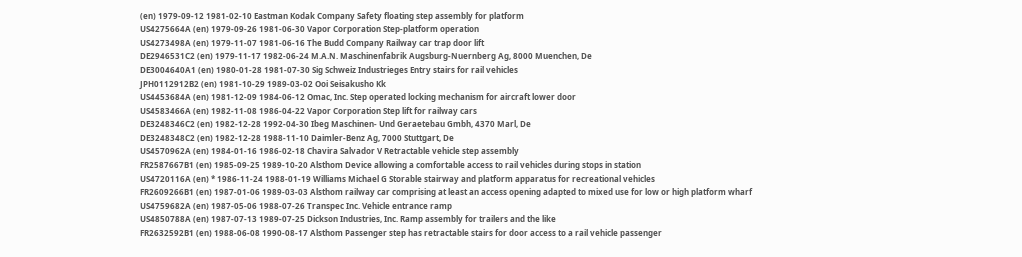(en) 1979-09-12 1981-02-10 Eastman Kodak Company Safety floating step assembly for platform
US4275664A (en) 1979-09-26 1981-06-30 Vapor Corporation Step-platform operation
US4273498A (en) 1979-11-07 1981-06-16 The Budd Company Railway car trap door lift
DE2946531C2 (en) 1979-11-17 1982-06-24 M.A.N. Maschinenfabrik Augsburg-Nuernberg Ag, 8000 Muenchen, De
DE3004640A1 (en) 1980-01-28 1981-07-30 Sig Schweiz Industrieges Entry stairs for rail vehicles
JPH0112912B2 (en) 1981-10-29 1989-03-02 Ooi Seisakusho Kk
US4453684A (en) 1981-12-09 1984-06-12 Omac, Inc. Step operated locking mechanism for aircraft lower door
US4583466A (en) 1982-11-08 1986-04-22 Vapor Corporation Step lift for railway cars
DE3248346C2 (en) 1982-12-28 1992-04-30 Ibeg Maschinen- Und Geraetebau Gmbh, 4370 Marl, De
DE3248348C2 (en) 1982-12-28 1988-11-10 Daimler-Benz Ag, 7000 Stuttgart, De
US4570962A (en) 1984-01-16 1986-02-18 Chavira Salvador V Retractable vehicle step assembly
FR2587667B1 (en) 1985-09-25 1989-10-20 Alsthom Device allowing a comfortable access to rail vehicles during stops in station
US4720116A (en) * 1986-11-24 1988-01-19 Williams Michael G Storable stairway and platform apparatus for recreational vehicles
FR2609266B1 (en) 1987-01-06 1989-03-03 Alsthom railway car comprising at least an access opening adapted to mixed use for low or high platform wharf
US4759682A (en) 1987-05-06 1988-07-26 Transpec Inc. Vehicle entrance ramp
US4850788A (en) 1987-07-13 1989-07-25 Dickson Industries, Inc. Ramp assembly for trailers and the like
FR2632592B1 (en) 1988-06-08 1990-08-17 Alsthom Passenger step has retractable stairs for door access to a rail vehicle passenger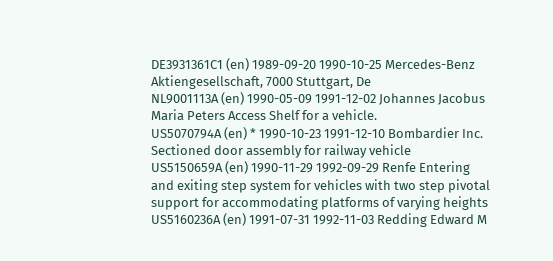DE3931361C1 (en) 1989-09-20 1990-10-25 Mercedes-Benz Aktiengesellschaft, 7000 Stuttgart, De
NL9001113A (en) 1990-05-09 1991-12-02 Johannes Jacobus Maria Peters Access Shelf for a vehicle.
US5070794A (en) * 1990-10-23 1991-12-10 Bombardier Inc. Sectioned door assembly for railway vehicle
US5150659A (en) 1990-11-29 1992-09-29 Renfe Entering and exiting step system for vehicles with two step pivotal support for accommodating platforms of varying heights
US5160236A (en) 1991-07-31 1992-11-03 Redding Edward M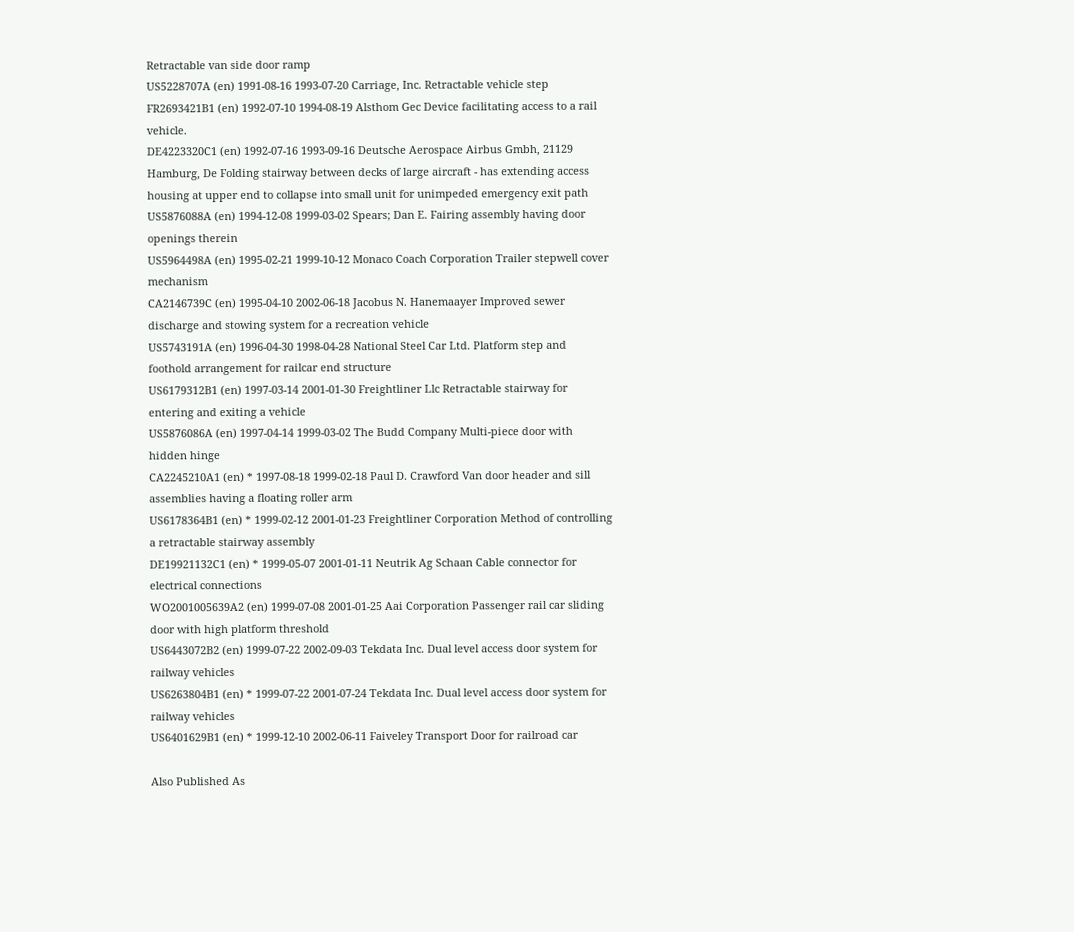Retractable van side door ramp
US5228707A (en) 1991-08-16 1993-07-20 Carriage, Inc. Retractable vehicle step
FR2693421B1 (en) 1992-07-10 1994-08-19 Alsthom Gec Device facilitating access to a rail vehicle.
DE4223320C1 (en) 1992-07-16 1993-09-16 Deutsche Aerospace Airbus Gmbh, 21129 Hamburg, De Folding stairway between decks of large aircraft - has extending access housing at upper end to collapse into small unit for unimpeded emergency exit path
US5876088A (en) 1994-12-08 1999-03-02 Spears; Dan E. Fairing assembly having door openings therein
US5964498A (en) 1995-02-21 1999-10-12 Monaco Coach Corporation Trailer stepwell cover mechanism
CA2146739C (en) 1995-04-10 2002-06-18 Jacobus N. Hanemaayer Improved sewer discharge and stowing system for a recreation vehicle
US5743191A (en) 1996-04-30 1998-04-28 National Steel Car Ltd. Platform step and foothold arrangement for railcar end structure
US6179312B1 (en) 1997-03-14 2001-01-30 Freightliner Llc Retractable stairway for entering and exiting a vehicle
US5876086A (en) 1997-04-14 1999-03-02 The Budd Company Multi-piece door with hidden hinge
CA2245210A1 (en) * 1997-08-18 1999-02-18 Paul D. Crawford Van door header and sill assemblies having a floating roller arm
US6178364B1 (en) * 1999-02-12 2001-01-23 Freightliner Corporation Method of controlling a retractable stairway assembly
DE19921132C1 (en) * 1999-05-07 2001-01-11 Neutrik Ag Schaan Cable connector for electrical connections
WO2001005639A2 (en) 1999-07-08 2001-01-25 Aai Corporation Passenger rail car sliding door with high platform threshold
US6443072B2 (en) 1999-07-22 2002-09-03 Tekdata Inc. Dual level access door system for railway vehicles
US6263804B1 (en) * 1999-07-22 2001-07-24 Tekdata Inc. Dual level access door system for railway vehicles
US6401629B1 (en) * 1999-12-10 2002-06-11 Faiveley Transport Door for railroad car

Also Published As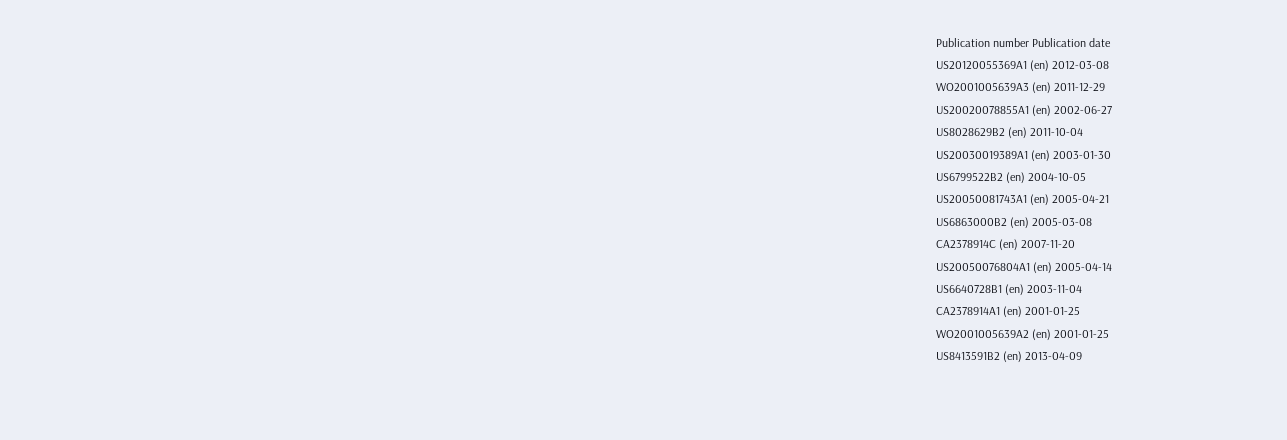Publication number Publication date
US20120055369A1 (en) 2012-03-08
WO2001005639A3 (en) 2011-12-29
US20020078855A1 (en) 2002-06-27
US8028629B2 (en) 2011-10-04
US20030019389A1 (en) 2003-01-30
US6799522B2 (en) 2004-10-05
US20050081743A1 (en) 2005-04-21
US6863000B2 (en) 2005-03-08
CA2378914C (en) 2007-11-20
US20050076804A1 (en) 2005-04-14
US6640728B1 (en) 2003-11-04
CA2378914A1 (en) 2001-01-25
WO2001005639A2 (en) 2001-01-25
US8413591B2 (en) 2013-04-09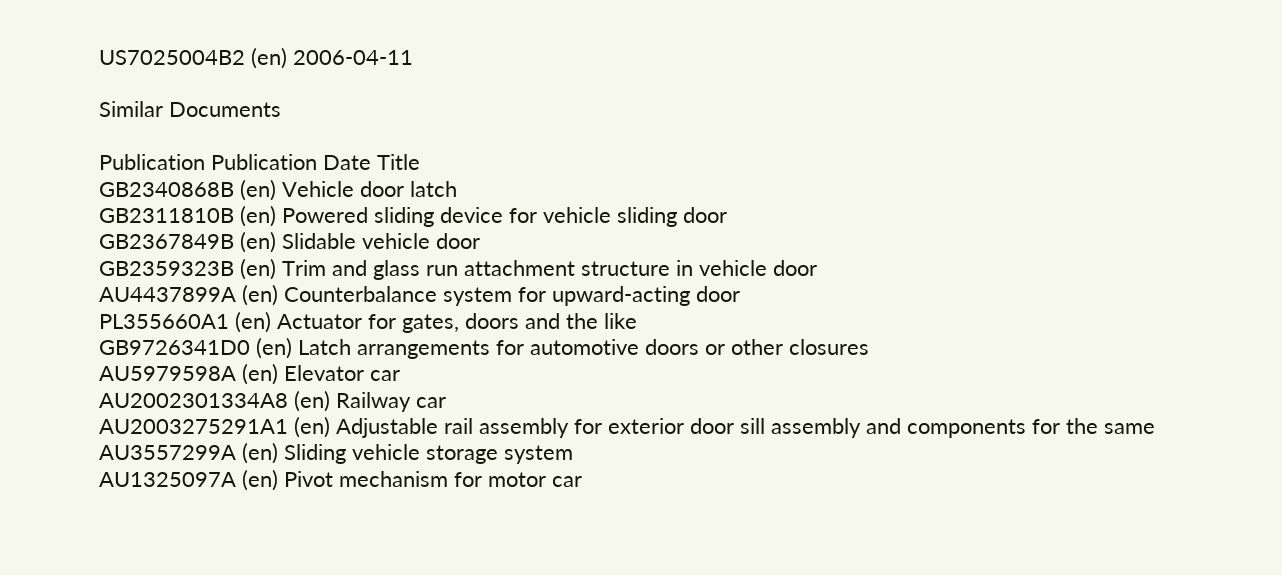US7025004B2 (en) 2006-04-11

Similar Documents

Publication Publication Date Title
GB2340868B (en) Vehicle door latch
GB2311810B (en) Powered sliding device for vehicle sliding door
GB2367849B (en) Slidable vehicle door
GB2359323B (en) Trim and glass run attachment structure in vehicle door
AU4437899A (en) Counterbalance system for upward-acting door
PL355660A1 (en) Actuator for gates, doors and the like
GB9726341D0 (en) Latch arrangements for automotive doors or other closures
AU5979598A (en) Elevator car
AU2002301334A8 (en) Railway car
AU2003275291A1 (en) Adjustable rail assembly for exterior door sill assembly and components for the same
AU3557299A (en) Sliding vehicle storage system
AU1325097A (en) Pivot mechanism for motor car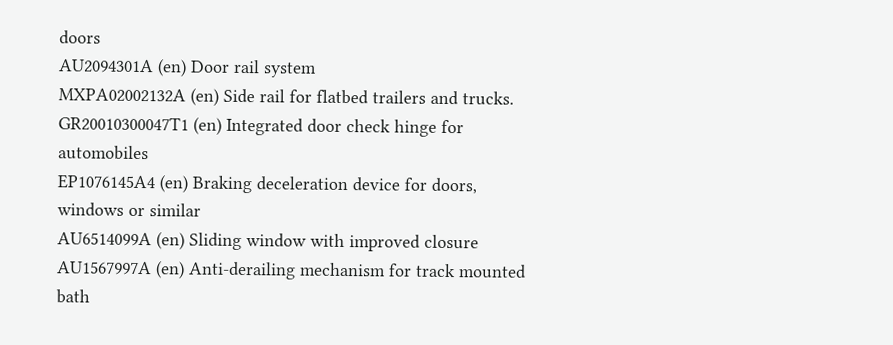doors
AU2094301A (en) Door rail system
MXPA02002132A (en) Side rail for flatbed trailers and trucks.
GR20010300047T1 (en) Integrated door check hinge for automobiles
EP1076145A4 (en) Braking deceleration device for doors, windows or similar
AU6514099A (en) Sliding window with improved closure
AU1567997A (en) Anti-derailing mechanism for track mounted bath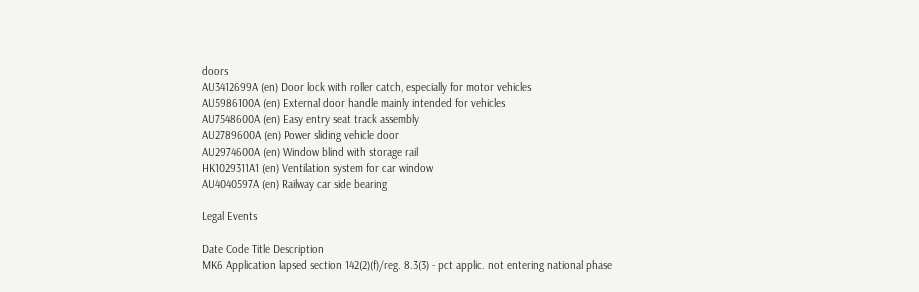doors
AU3412699A (en) Door lock with roller catch, especially for motor vehicles
AU5986100A (en) External door handle mainly intended for vehicles
AU7548600A (en) Easy entry seat track assembly
AU2789600A (en) Power sliding vehicle door
AU2974600A (en) Window blind with storage rail
HK1029311A1 (en) Ventilation system for car window
AU4040597A (en) Railway car side bearing

Legal Events

Date Code Title Description
MK6 Application lapsed section 142(2)(f)/reg. 8.3(3) - pct applic. not entering national phase